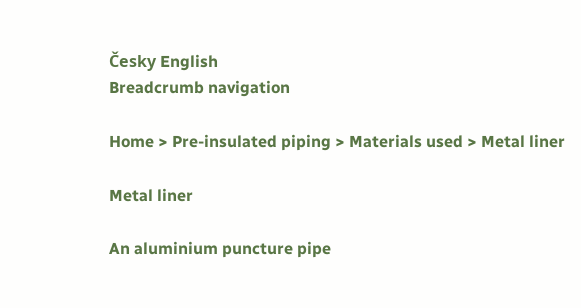Česky English
Breadcrumb navigation

Home > Pre-insulated piping > Materials used > Metal liner

Metal liner

An aluminium puncture pipe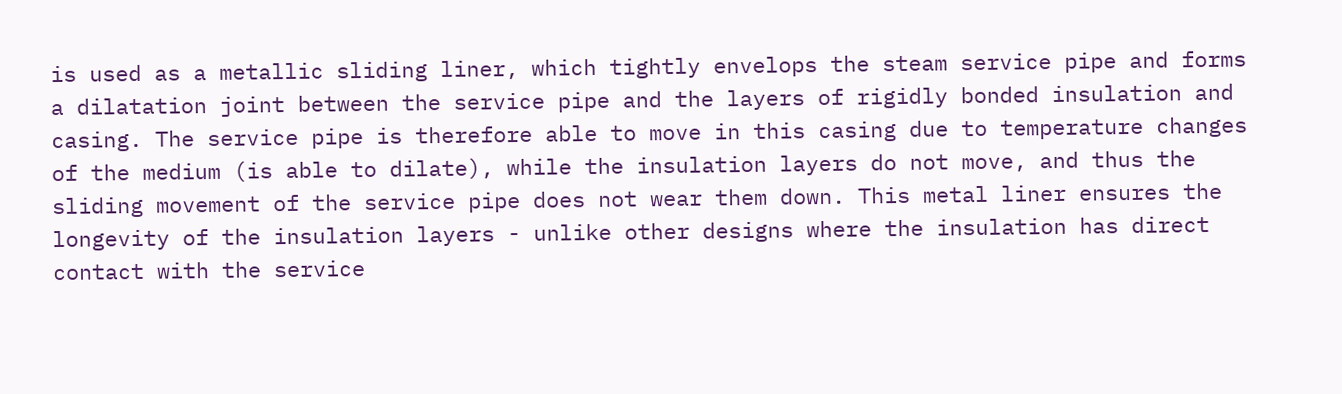is used as a metallic sliding liner, which tightly envelops the steam service pipe and forms a dilatation joint between the service pipe and the layers of rigidly bonded insulation and casing. The service pipe is therefore able to move in this casing due to temperature changes of the medium (is able to dilate), while the insulation layers do not move, and thus the sliding movement of the service pipe does not wear them down. This metal liner ensures the longevity of the insulation layers - unlike other designs where the insulation has direct contact with the service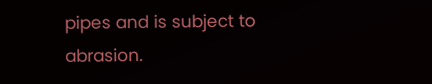pipes and is subject to abrasion.